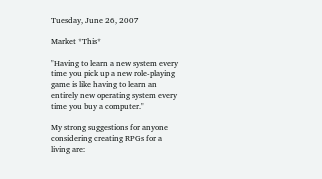Tuesday, June 26, 2007

Market *This*

"Having to learn a new system every time you pick up a new role-playing game is like having to learn an entirely new operating system every time you buy a computer."

My strong suggestions for anyone considering creating RPGs for a living are: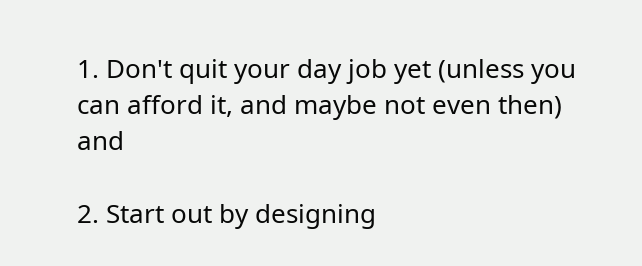1. Don't quit your day job yet (unless you can afford it, and maybe not even then) and

2. Start out by designing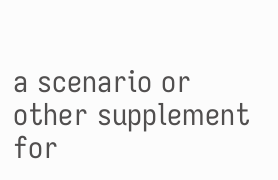a scenario or other supplement for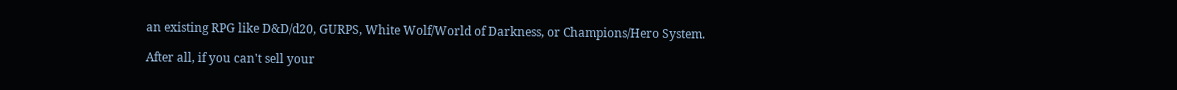an existing RPG like D&D/d20, GURPS, White Wolf/World of Darkness, or Champions/Hero System.

After all, if you can't sell your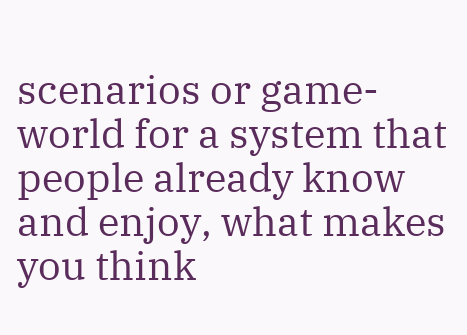scenarios or game-world for a system that people already know and enjoy, what makes you think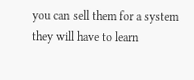you can sell them for a system they will have to learn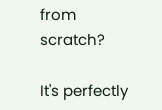from scratch?

It's perfectly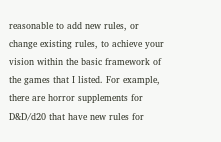reasonable to add new rules, or change existing rules, to achieve your vision within the basic framework of the games that I listed. For example, there are horror supplements for D&D/d20 that have new rules for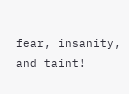fear, insanity, and taint!